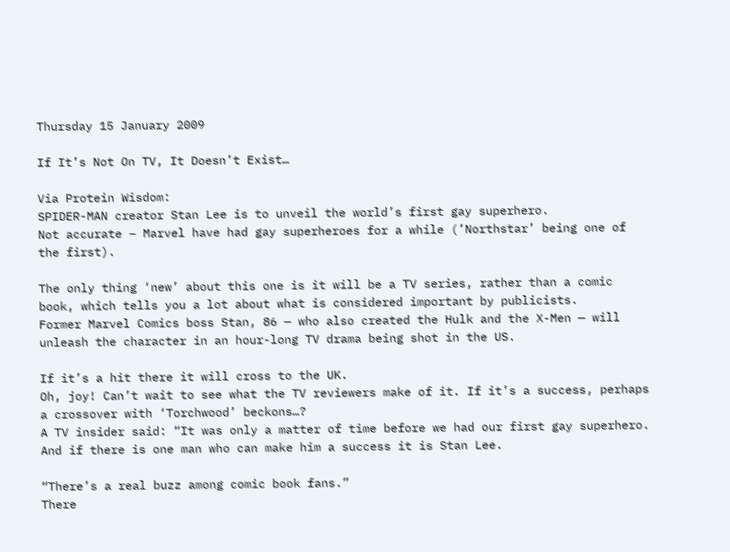Thursday 15 January 2009

If It’s Not On TV, It Doesn’t Exist…

Via Protein Wisdom:
SPIDER-MAN creator Stan Lee is to unveil the world’s first gay superhero.
Not accurate – Marvel have had gay superheroes for a while (’Northstar’ being one of the first).

The only thing ‘new’ about this one is it will be a TV series, rather than a comic book, which tells you a lot about what is considered important by publicists.
Former Marvel Comics boss Stan, 86 — who also created the Hulk and the X-Men — will unleash the character in an hour-long TV drama being shot in the US.

If it’s a hit there it will cross to the UK.
Oh, joy! Can’t wait to see what the TV reviewers make of it. If it’s a success, perhaps a crossover with ‘Torchwood’ beckons…?
A TV insider said: “It was only a matter of time before we had our first gay superhero. And if there is one man who can make him a success it is Stan Lee.

“There’s a real buzz among comic book fans.”
There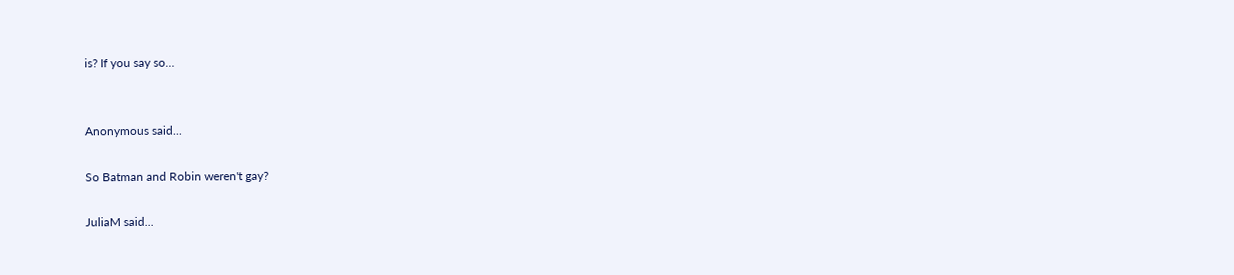is? If you say so…


Anonymous said...

So Batman and Robin weren't gay?

JuliaM said...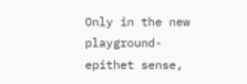Only in the new playground-epithet sense,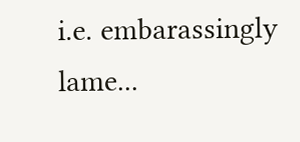i.e. embarassingly lame...